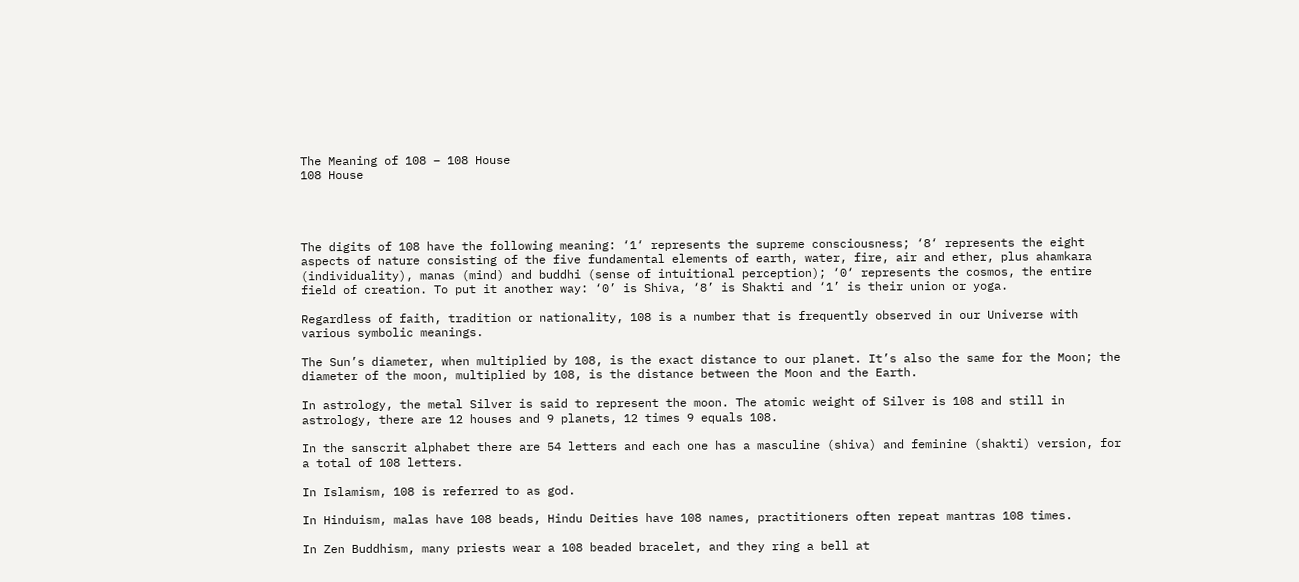The Meaning of 108 – 108 House
108 House




The digits of 108 have the following meaning: ‘1‘ represents the supreme consciousness; ‘8‘ represents the eight aspects of nature consisting of the five fundamental elements of earth, water, fire, air and ether, plus ahamkara (individuality), manas (mind) and buddhi (sense of intuitional perception); ‘0‘ represents the cosmos, the entire field of creation. To put it another way: ‘0’ is Shiva, ‘8’ is Shakti and ‘1’ is their union or yoga.

Regardless of faith, tradition or nationality, 108 is a number that is frequently observed in our Universe with various symbolic meanings.

The Sun’s diameter, when multiplied by 108, is the exact distance to our planet. It’s also the same for the Moon; the diameter of the moon, multiplied by 108, is the distance between the Moon and the Earth.

In astrology, the metal Silver is said to represent the moon. The atomic weight of Silver is 108 and still in astrology, there are 12 houses and 9 planets, 12 times 9 equals 108.

In the sanscrit alphabet there are 54 letters and each one has a masculine (shiva) and feminine (shakti) version, for a total of 108 letters.

In Islamism, 108 is referred to as god.

In Hinduism, malas have 108 beads, Hindu Deities have 108 names, practitioners often repeat mantras 108 times.

In Zen Buddhism, many priests wear a 108 beaded bracelet, and they ring a bell at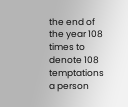the end of the year 108 times to denote 108 temptations a person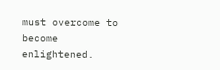must overcome to become enlightened.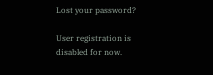Lost your password?

User registration is disabled for now.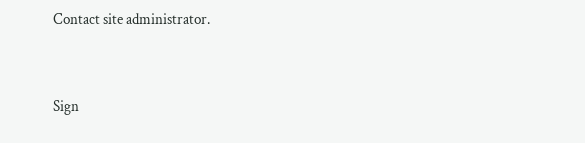Contact site administrator.


Sign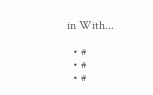in With...

  • #
  • #
  • #